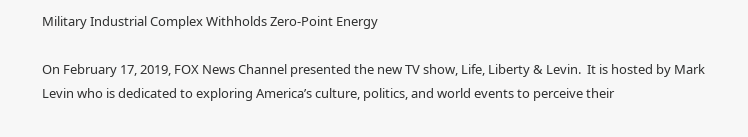Military Industrial Complex Withholds Zero-Point Energy

On February 17, 2019, FOX News Channel presented the new TV show, Life, Liberty & Levin.  It is hosted by Mark Levin who is dedicated to exploring America’s culture, politics, and world events to perceive their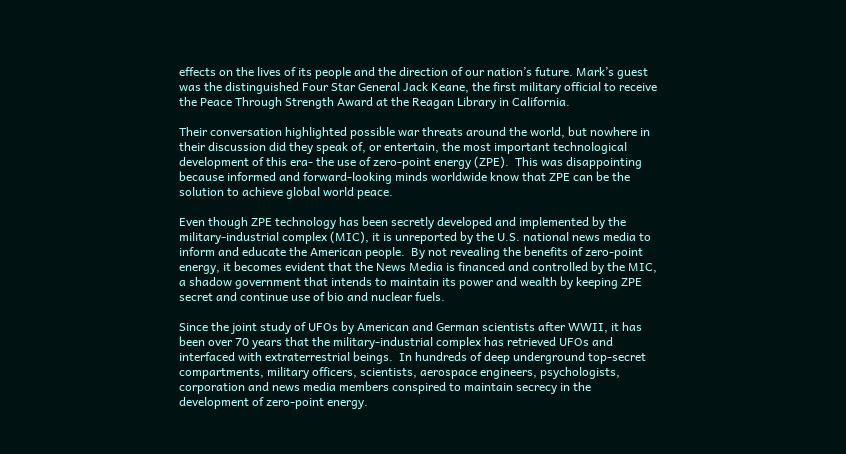effects on the lives of its people and the direction of our nation’s future. Mark’s guest was the distinguished Four Star General Jack Keane, the first military official to receive the Peace Through Strength Award at the Reagan Library in California.

Their conversation highlighted possible war threats around the world, but nowhere in their discussion did they speak of, or entertain, the most important technological development of this era- the use of zero-point energy (ZPE).  This was disappointing because informed and forward-looking minds worldwide know that ZPE can be the solution to achieve global world peace.

Even though ZPE technology has been secretly developed and implemented by the military-industrial complex (MIC), it is unreported by the U.S. national news media to inform and educate the American people.  By not revealing the benefits of zero-point energy, it becomes evident that the News Media is financed and controlled by the MIC, a shadow government that intends to maintain its power and wealth by keeping ZPE secret and continue use of bio and nuclear fuels.

Since the joint study of UFOs by American and German scientists after WWII, it has been over 70 years that the military-industrial complex has retrieved UFOs and interfaced with extraterrestrial beings.  In hundreds of deep underground top-secret compartments, military officers, scientists, aerospace engineers, psychologists, corporation and news media members conspired to maintain secrecy in the development of zero-point energy.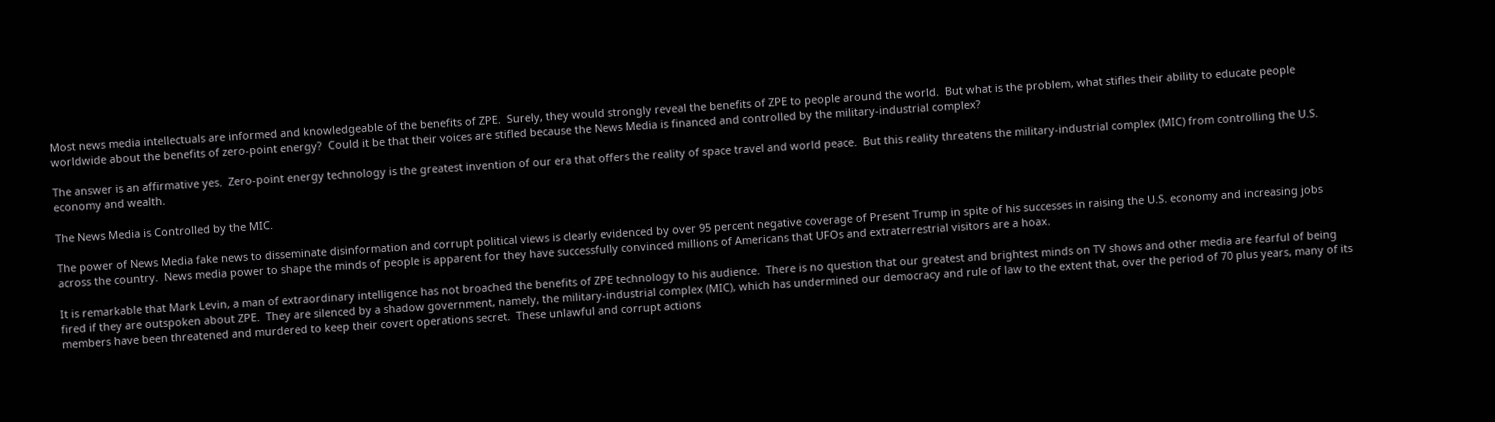Most news media intellectuals are informed and knowledgeable of the benefits of ZPE.  Surely, they would strongly reveal the benefits of ZPE to people around the world.  But what is the problem, what stifles their ability to educate people worldwide about the benefits of zero-point energy?  Could it be that their voices are stifled because the News Media is financed and controlled by the military-industrial complex?

The answer is an affirmative yes.  Zero-point energy technology is the greatest invention of our era that offers the reality of space travel and world peace.  But this reality threatens the military-industrial complex (MIC) from controlling the U.S. economy and wealth.

The News Media is Controlled by the MIC.

The power of News Media fake news to disseminate disinformation and corrupt political views is clearly evidenced by over 95 percent negative coverage of Present Trump in spite of his successes in raising the U.S. economy and increasing jobs across the country.  News media power to shape the minds of people is apparent for they have successfully convinced millions of Americans that UFOs and extraterrestrial visitors are a hoax.

It is remarkable that Mark Levin, a man of extraordinary intelligence has not broached the benefits of ZPE technology to his audience.  There is no question that our greatest and brightest minds on TV shows and other media are fearful of being fired if they are outspoken about ZPE.  They are silenced by a shadow government, namely, the military-industrial complex (MIC), which has undermined our democracy and rule of law to the extent that, over the period of 70 plus years, many of its members have been threatened and murdered to keep their covert operations secret.  These unlawful and corrupt actions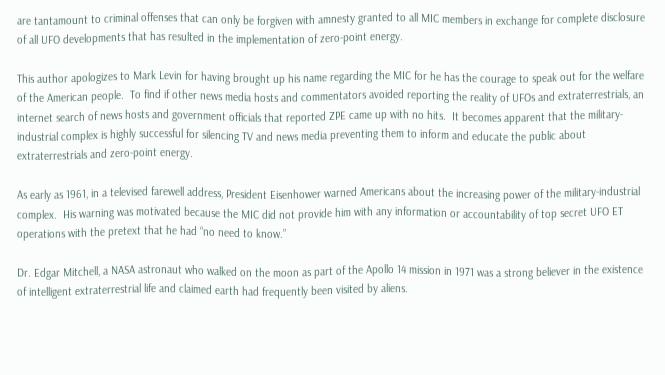are tantamount to criminal offenses that can only be forgiven with amnesty granted to all MIC members in exchange for complete disclosure of all UFO developments that has resulted in the implementation of zero-point energy.

This author apologizes to Mark Levin for having brought up his name regarding the MIC for he has the courage to speak out for the welfare of the American people.  To find if other news media hosts and commentators avoided reporting the reality of UFOs and extraterrestrials, an internet search of news hosts and government officials that reported ZPE came up with no hits.  It becomes apparent that the military-industrial complex is highly successful for silencing TV and news media preventing them to inform and educate the public about extraterrestrials and zero-point energy.

As early as 1961, in a televised farewell address, President Eisenhower warned Americans about the increasing power of the military-industrial complex.  His warning was motivated because the MIC did not provide him with any information or accountability of top secret UFO ET operations with the pretext that he had “no need to know.”

Dr. Edgar Mitchell, a NASA astronaut who walked on the moon as part of the Apollo 14 mission in 1971 was a strong believer in the existence of intelligent extraterrestrial life and claimed earth had frequently been visited by aliens.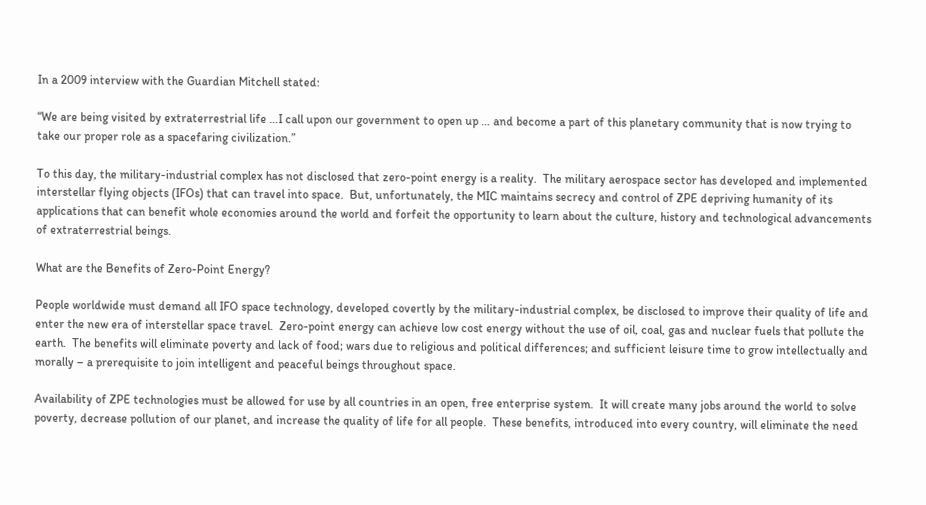In a 2009 interview with the Guardian Mitchell stated:

“We are being visited by extraterrestrial life …I call upon our government to open up … and become a part of this planetary community that is now trying to take our proper role as a spacefaring civilization.”

To this day, the military-industrial complex has not disclosed that zero-point energy is a reality.  The military aerospace sector has developed and implemented interstellar flying objects (IFOs) that can travel into space.  But, unfortunately, the MIC maintains secrecy and control of ZPE depriving humanity of its applications that can benefit whole economies around the world and forfeit the opportunity to learn about the culture, history and technological advancements of extraterrestrial beings.

What are the Benefits of Zero-Point Energy?

People worldwide must demand all IFO space technology, developed covertly by the military-industrial complex, be disclosed to improve their quality of life and enter the new era of interstellar space travel.  Zero-point energy can achieve low cost energy without the use of oil, coal, gas and nuclear fuels that pollute the earth.  The benefits will eliminate poverty and lack of food; wars due to religious and political differences; and sufficient leisure time to grow intellectually and morally – a prerequisite to join intelligent and peaceful beings throughout space.

Availability of ZPE technologies must be allowed for use by all countries in an open, free enterprise system.  It will create many jobs around the world to solve poverty, decrease pollution of our planet, and increase the quality of life for all people.  These benefits, introduced into every country, will eliminate the need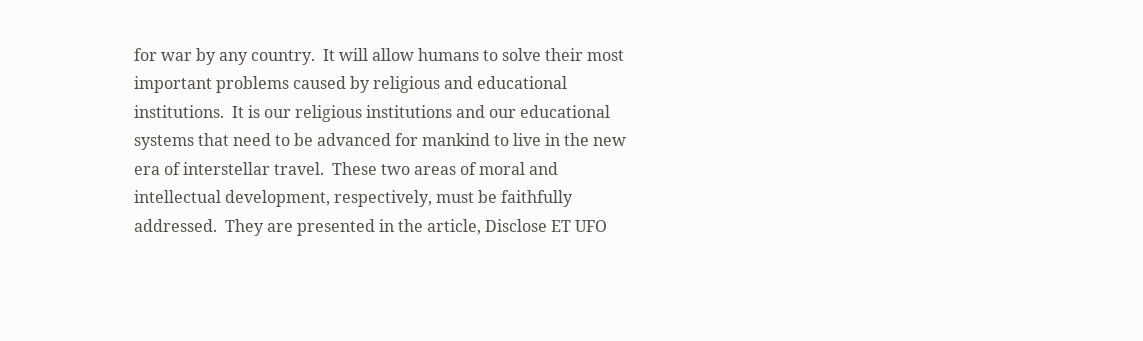for war by any country.  It will allow humans to solve their most important problems caused by religious and educational institutions.  It is our religious institutions and our educational systems that need to be advanced for mankind to live in the new era of interstellar travel.  These two areas of moral and intellectual development, respectively, must be faithfully addressed.  They are presented in the article, Disclose ET UFO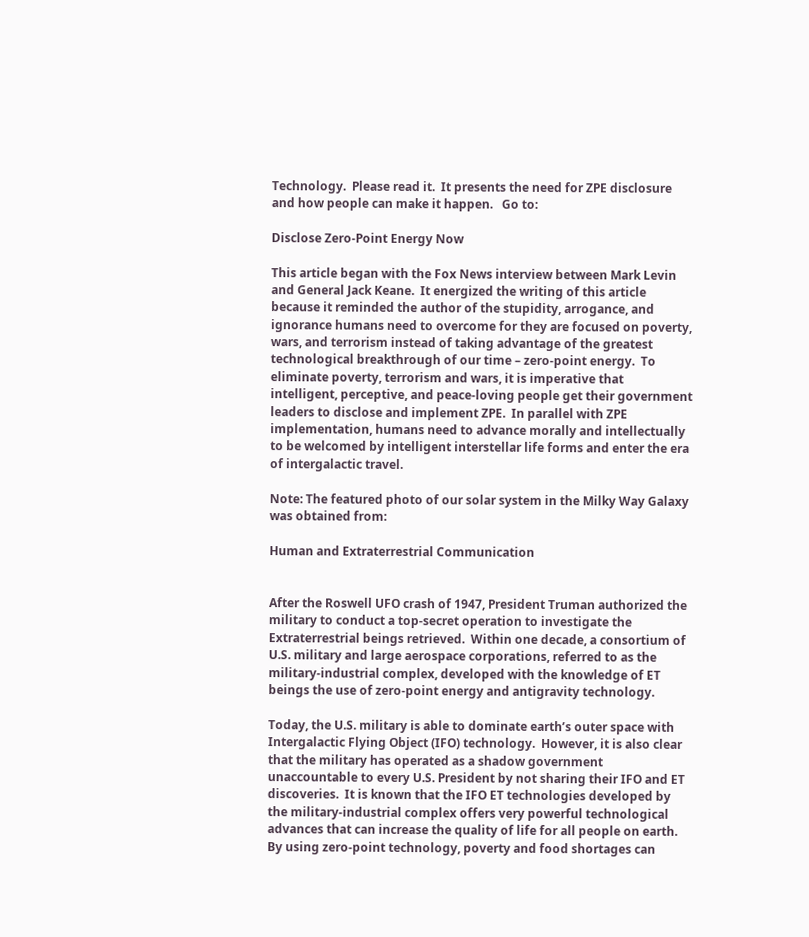Technology.  Please read it.  It presents the need for ZPE disclosure and how people can make it happen.   Go to:

Disclose Zero-Point Energy Now

This article began with the Fox News interview between Mark Levin and General Jack Keane.  It energized the writing of this article because it reminded the author of the stupidity, arrogance, and ignorance humans need to overcome for they are focused on poverty, wars, and terrorism instead of taking advantage of the greatest technological breakthrough of our time – zero-point energy.  To eliminate poverty, terrorism and wars, it is imperative that intelligent, perceptive, and peace-loving people get their government leaders to disclose and implement ZPE.  In parallel with ZPE implementation, humans need to advance morally and intellectually to be welcomed by intelligent interstellar life forms and enter the era of intergalactic travel.

Note: The featured photo of our solar system in the Milky Way Galaxy was obtained from:

Human and Extraterrestrial Communication


After the Roswell UFO crash of 1947, President Truman authorized the military to conduct a top-secret operation to investigate the Extraterrestrial beings retrieved.  Within one decade, a consortium of U.S. military and large aerospace corporations, referred to as the military-industrial complex, developed with the knowledge of ET beings the use of zero-point energy and antigravity technology.

Today, the U.S. military is able to dominate earth’s outer space with Intergalactic Flying Object (IFO) technology.  However, it is also clear that the military has operated as a shadow government unaccountable to every U.S. President by not sharing their IFO and ET discoveries.  It is known that the IFO ET technologies developed by the military-industrial complex offers very powerful technological advances that can increase the quality of life for all people on earth.  By using zero-point technology, poverty and food shortages can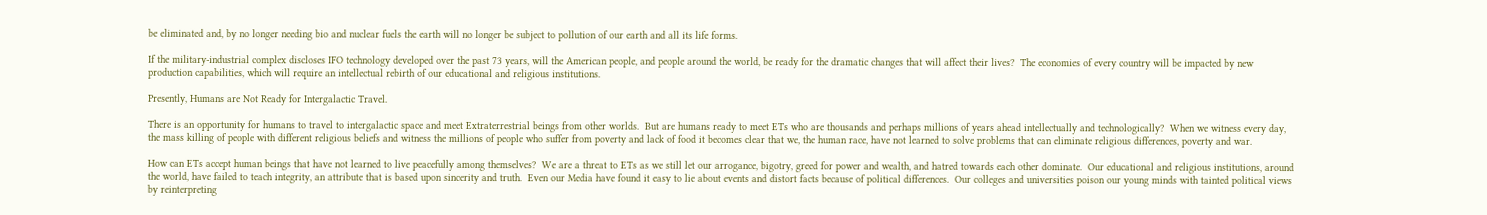be eliminated and, by no longer needing bio and nuclear fuels the earth will no longer be subject to pollution of our earth and all its life forms.

If the military-industrial complex discloses IFO technology developed over the past 73 years, will the American people, and people around the world, be ready for the dramatic changes that will affect their lives?  The economies of every country will be impacted by new production capabilities, which will require an intellectual rebirth of our educational and religious institutions.

Presently, Humans are Not Ready for Intergalactic Travel.

There is an opportunity for humans to travel to intergalactic space and meet Extraterrestrial beings from other worlds.  But are humans ready to meet ETs who are thousands and perhaps millions of years ahead intellectually and technologically?  When we witness every day, the mass killing of people with different religious beliefs and witness the millions of people who suffer from poverty and lack of food it becomes clear that we, the human race, have not learned to solve problems that can eliminate religious differences, poverty and war.

How can ETs accept human beings that have not learned to live peacefully among themselves?  We are a threat to ETs as we still let our arrogance, bigotry, greed for power and wealth, and hatred towards each other dominate.  Our educational and religious institutions, around the world, have failed to teach integrity, an attribute that is based upon sincerity and truth.  Even our Media have found it easy to lie about events and distort facts because of political differences.  Our colleges and universities poison our young minds with tainted political views by reinterpreting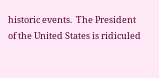historic events.  The President of the United States is ridiculed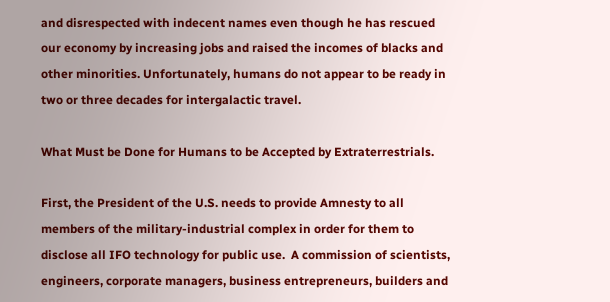and disrespected with indecent names even though he has rescued our economy by increasing jobs and raised the incomes of blacks and other minorities. Unfortunately, humans do not appear to be ready in two or three decades for intergalactic travel.

What Must be Done for Humans to be Accepted by Extraterrestrials.

First, the President of the U.S. needs to provide Amnesty to all members of the military-industrial complex in order for them to disclose all IFO technology for public use.  A commission of scientists, engineers, corporate managers, business entrepreneurs, builders and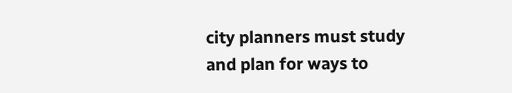city planners must study and plan for ways to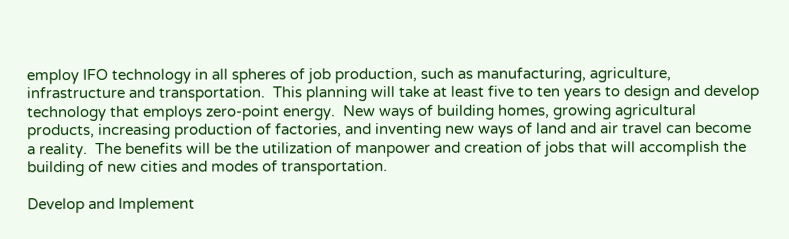employ IFO technology in all spheres of job production, such as manufacturing, agriculture, infrastructure and transportation.  This planning will take at least five to ten years to design and develop technology that employs zero-point energy.  New ways of building homes, growing agricultural products, increasing production of factories, and inventing new ways of land and air travel can become a reality.  The benefits will be the utilization of manpower and creation of jobs that will accomplish the building of new cities and modes of transportation.

Develop and Implement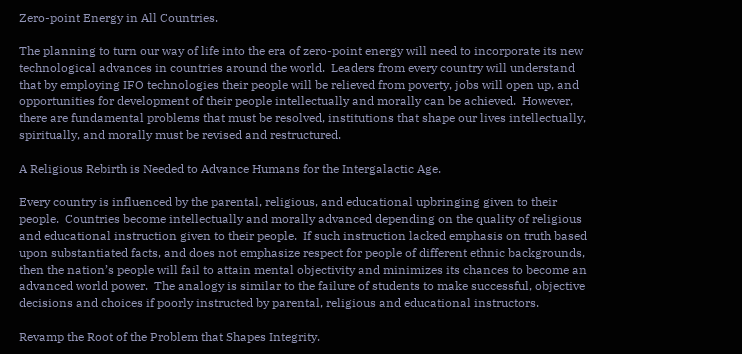Zero-point Energy in All Countries.

The planning to turn our way of life into the era of zero-point energy will need to incorporate its new technological advances in countries around the world.  Leaders from every country will understand that by employing IFO technologies their people will be relieved from poverty, jobs will open up, and opportunities for development of their people intellectually and morally can be achieved.  However, there are fundamental problems that must be resolved, institutions that shape our lives intellectually, spiritually, and morally must be revised and restructured.

A Religious Rebirth is Needed to Advance Humans for the Intergalactic Age.

Every country is influenced by the parental, religious, and educational upbringing given to their people.  Countries become intellectually and morally advanced depending on the quality of religious and educational instruction given to their people.  If such instruction lacked emphasis on truth based upon substantiated facts, and does not emphasize respect for people of different ethnic backgrounds, then the nation’s people will fail to attain mental objectivity and minimizes its chances to become an advanced world power.  The analogy is similar to the failure of students to make successful, objective decisions and choices if poorly instructed by parental, religious and educational instructors.

Revamp the Root of the Problem that Shapes Integrity.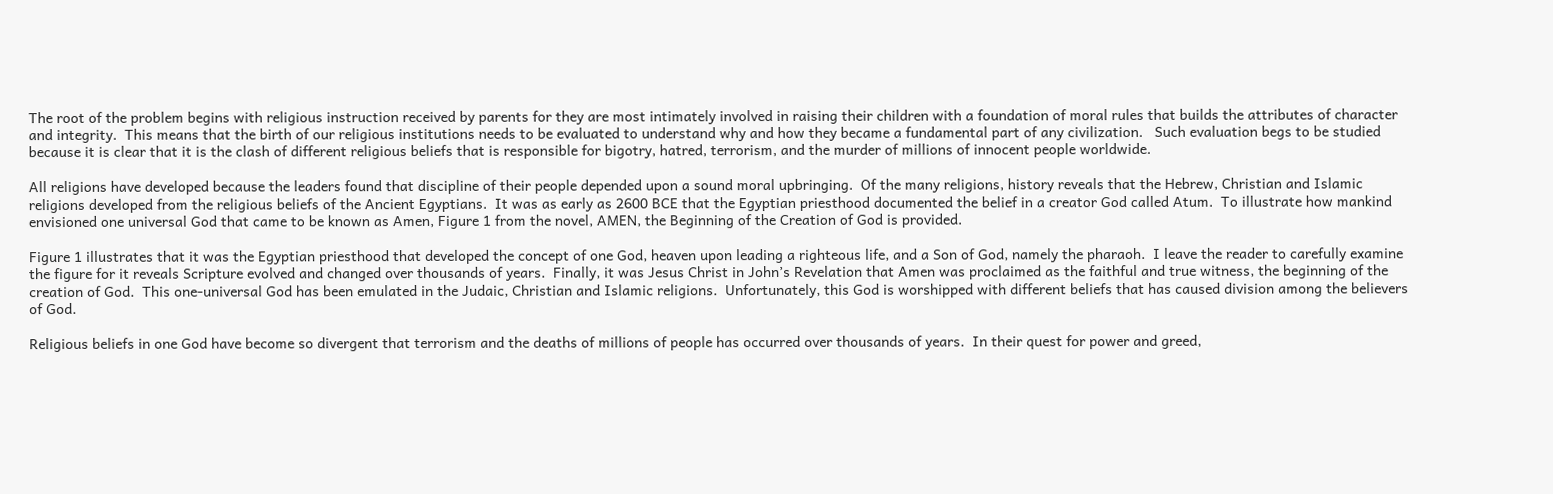The root of the problem begins with religious instruction received by parents for they are most intimately involved in raising their children with a foundation of moral rules that builds the attributes of character and integrity.  This means that the birth of our religious institutions needs to be evaluated to understand why and how they became a fundamental part of any civilization.   Such evaluation begs to be studied because it is clear that it is the clash of different religious beliefs that is responsible for bigotry, hatred, terrorism, and the murder of millions of innocent people worldwide.

All religions have developed because the leaders found that discipline of their people depended upon a sound moral upbringing.  Of the many religions, history reveals that the Hebrew, Christian and Islamic religions developed from the religious beliefs of the Ancient Egyptians.  It was as early as 2600 BCE that the Egyptian priesthood documented the belief in a creator God called Atum.  To illustrate how mankind envisioned one universal God that came to be known as Amen, Figure 1 from the novel, AMEN, the Beginning of the Creation of God is provided.

Figure 1 illustrates that it was the Egyptian priesthood that developed the concept of one God, heaven upon leading a righteous life, and a Son of God, namely the pharaoh.  I leave the reader to carefully examine the figure for it reveals Scripture evolved and changed over thousands of years.  Finally, it was Jesus Christ in John’s Revelation that Amen was proclaimed as the faithful and true witness, the beginning of the creation of God.  This one-universal God has been emulated in the Judaic, Christian and Islamic religions.  Unfortunately, this God is worshipped with different beliefs that has caused division among the believers of God.

Religious beliefs in one God have become so divergent that terrorism and the deaths of millions of people has occurred over thousands of years.  In their quest for power and greed,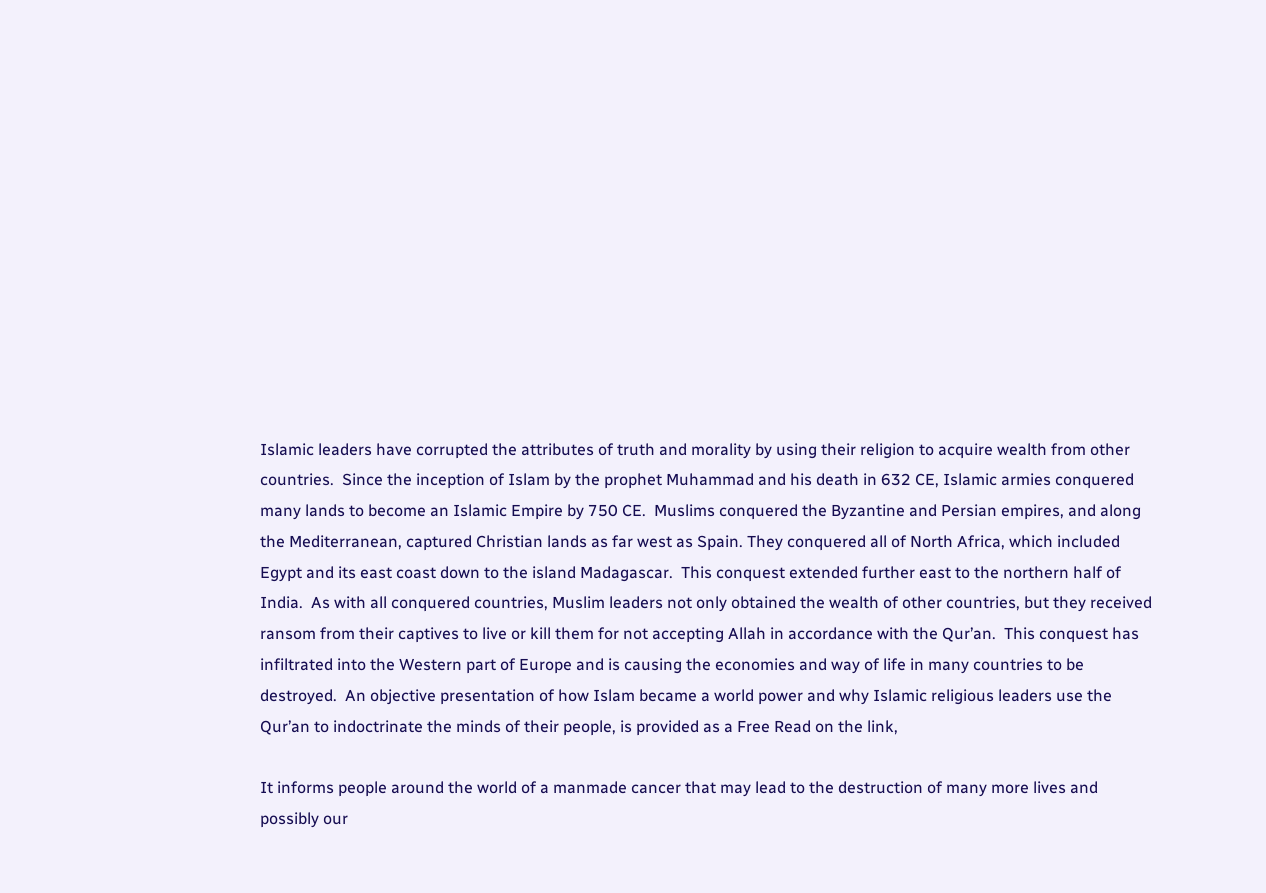Islamic leaders have corrupted the attributes of truth and morality by using their religion to acquire wealth from other countries.  Since the inception of Islam by the prophet Muhammad and his death in 632 CE, Islamic armies conquered many lands to become an Islamic Empire by 750 CE.  Muslims conquered the Byzantine and Persian empires, and along the Mediterranean, captured Christian lands as far west as Spain. They conquered all of North Africa, which included Egypt and its east coast down to the island Madagascar.  This conquest extended further east to the northern half of India.  As with all conquered countries, Muslim leaders not only obtained the wealth of other countries, but they received ransom from their captives to live or kill them for not accepting Allah in accordance with the Qur’an.  This conquest has infiltrated into the Western part of Europe and is causing the economies and way of life in many countries to be destroyed.  An objective presentation of how Islam became a world power and why Islamic religious leaders use the Qur’an to indoctrinate the minds of their people, is provided as a Free Read on the link,

It informs people around the world of a manmade cancer that may lead to the destruction of many more lives and possibly our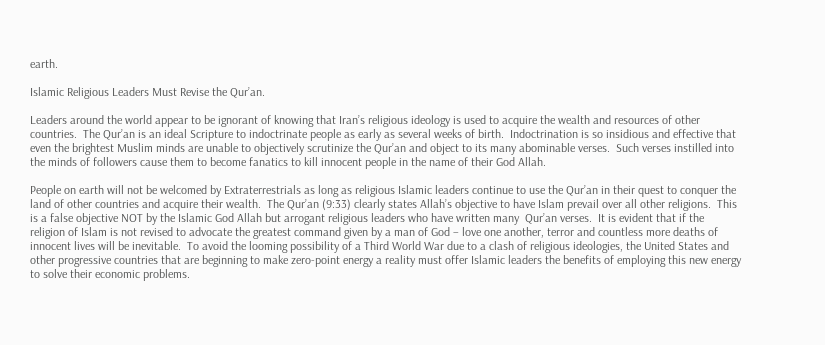earth.

Islamic Religious Leaders Must Revise the Qur’an.

Leaders around the world appear to be ignorant of knowing that Iran’s religious ideology is used to acquire the wealth and resources of other countries.  The Qur’an is an ideal Scripture to indoctrinate people as early as several weeks of birth.  Indoctrination is so insidious and effective that even the brightest Muslim minds are unable to objectively scrutinize the Qur’an and object to its many abominable verses.  Such verses instilled into the minds of followers cause them to become fanatics to kill innocent people in the name of their God Allah.

People on earth will not be welcomed by Extraterrestrials as long as religious Islamic leaders continue to use the Qur’an in their quest to conquer the land of other countries and acquire their wealth.  The Qur’an (9:33) clearly states Allah’s objective to have Islam prevail over all other religions.  This is a false objective NOT by the Islamic God Allah but arrogant religious leaders who have written many  Qur’an verses.  It is evident that if the religion of Islam is not revised to advocate the greatest command given by a man of God – love one another, terror and countless more deaths of innocent lives will be inevitable.  To avoid the looming possibility of a Third World War due to a clash of religious ideologies, the United States and other progressive countries that are beginning to make zero-point energy a reality must offer Islamic leaders the benefits of employing this new energy to solve their economic problems.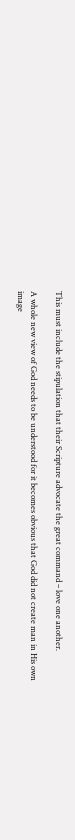This must include the stipulation that their Scripture advocate the great command – love one another.

A whole new view of God needs to be understood for it becomes obvious that God did not create man in His own image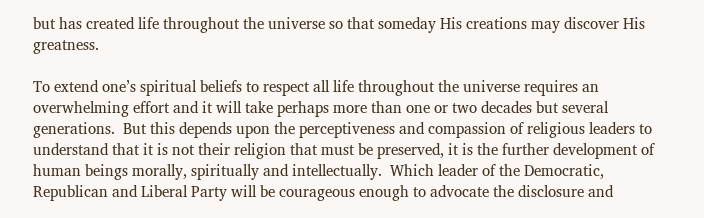but has created life throughout the universe so that someday His creations may discover His greatness.

To extend one’s spiritual beliefs to respect all life throughout the universe requires an overwhelming effort and it will take perhaps more than one or two decades but several generations.  But this depends upon the perceptiveness and compassion of religious leaders to understand that it is not their religion that must be preserved, it is the further development of human beings morally, spiritually and intellectually.  Which leader of the Democratic, Republican and Liberal Party will be courageous enough to advocate the disclosure and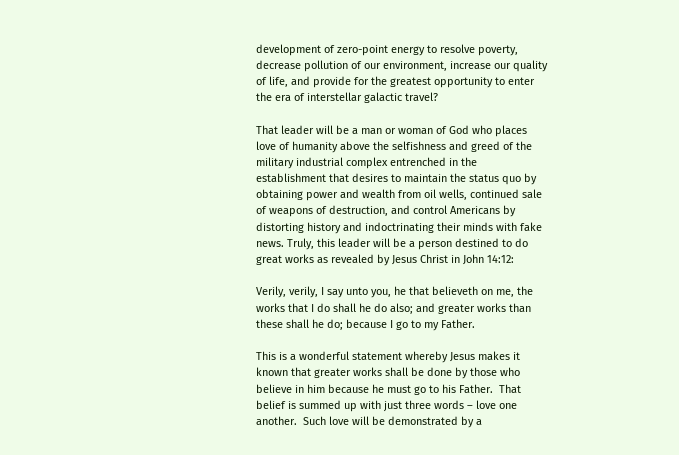development of zero-point energy to resolve poverty, decrease pollution of our environment, increase our quality of life, and provide for the greatest opportunity to enter the era of interstellar galactic travel?

That leader will be a man or woman of God who places love of humanity above the selfishness and greed of the military industrial complex entrenched in the establishment that desires to maintain the status quo by obtaining power and wealth from oil wells, continued sale of weapons of destruction, and control Americans by distorting history and indoctrinating their minds with fake news. Truly, this leader will be a person destined to do great works as revealed by Jesus Christ in John 14:12:

Verily, verily, I say unto you, he that believeth on me, the works that I do shall he do also; and greater works than these shall he do; because I go to my Father.

This is a wonderful statement whereby Jesus makes it known that greater works shall be done by those who believe in him because he must go to his Father.  That belief is summed up with just three words – love one another.  Such love will be demonstrated by a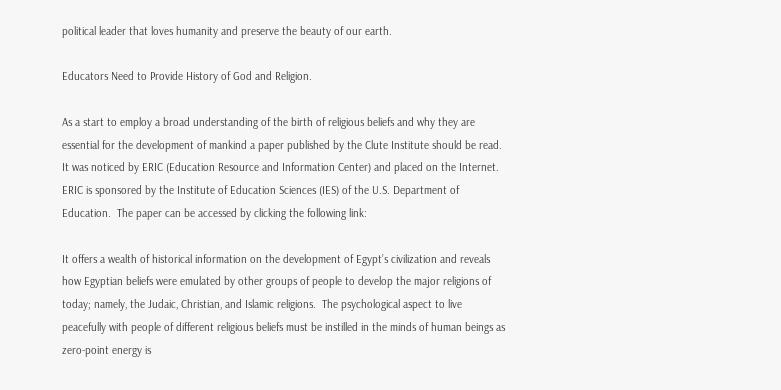political leader that loves humanity and preserve the beauty of our earth.

Educators Need to Provide History of God and Religion.

As a start to employ a broad understanding of the birth of religious beliefs and why they are essential for the development of mankind a paper published by the Clute Institute should be read.  It was noticed by ERIC (Education Resource and Information Center) and placed on the Internet.  ERIC is sponsored by the Institute of Education Sciences (IES) of the U.S. Department of Education.  The paper can be accessed by clicking the following link:

It offers a wealth of historical information on the development of Egypt’s civilization and reveals how Egyptian beliefs were emulated by other groups of people to develop the major religions of today; namely, the Judaic, Christian, and Islamic religions.  The psychological aspect to live peacefully with people of different religious beliefs must be instilled in the minds of human beings as zero-point energy is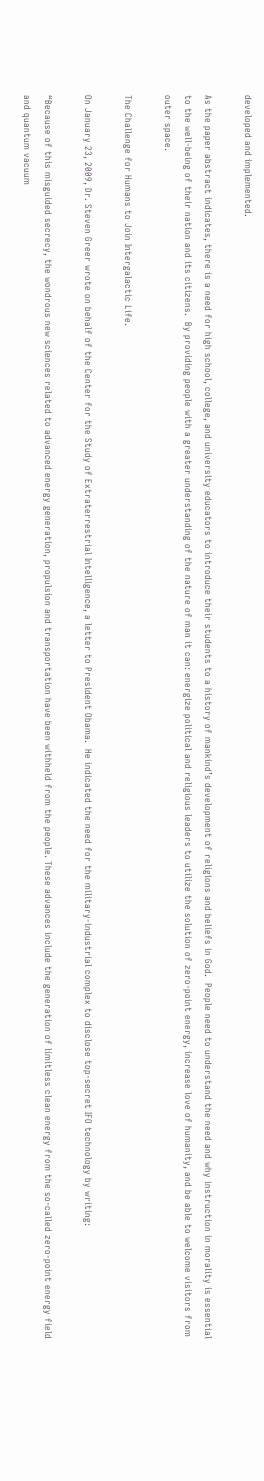developed and implemented.

As the paper abstract indicates, there is a need for high school, college, and university educators to introduce their students to a history of mankind’s development of religions and beliefs in God.  People need to understand the need and why instruction in morality is essential to the well-being of their nation and its citizens.  By providing people with a greater understanding of the nature of man it can: energize political and religious leaders to utilize the solution of zero-point energy, increase love of humanity, and be able to welcome visitors from outer space.

The Challenge for Humans to Join Intergalactic Life.

On January 23, 2009, Dr. Steven Greer wrote on behalf of the Center for the Study of Extraterrestrial Intelligence, a letter to President Obama.  He indicated the need for the military-industrial complex to disclose top-secret IFO technology by writing:

“Because of this misguided secrecy, the wondrous new sciences related to advanced energy generation, propulsion and transportation have been withheld from the people. These advances include the generation of limitless clean energy from the so-called zero-point energy field and quantum vacuum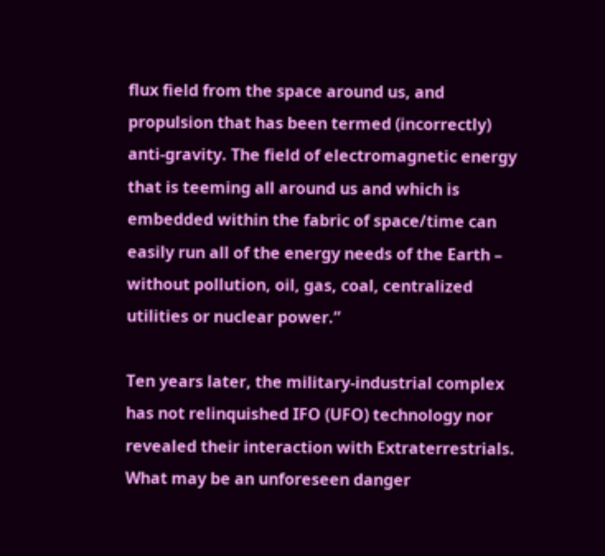flux field from the space around us, and propulsion that has been termed (incorrectly) anti-gravity. The field of electromagnetic energy that is teeming all around us and which is embedded within the fabric of space/time can easily run all of the energy needs of the Earth – without pollution, oil, gas, coal, centralized utilities or nuclear power.”

Ten years later, the military-industrial complex has not relinquished IFO (UFO) technology nor revealed their interaction with Extraterrestrials.  What may be an unforeseen danger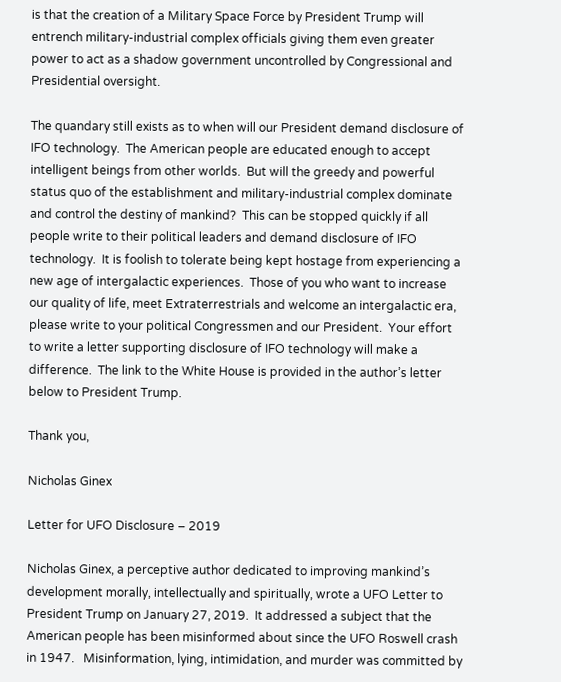is that the creation of a Military Space Force by President Trump will entrench military-industrial complex officials giving them even greater power to act as a shadow government uncontrolled by Congressional and Presidential oversight.

The quandary still exists as to when will our President demand disclosure of IFO technology.  The American people are educated enough to accept intelligent beings from other worlds.  But will the greedy and powerful status quo of the establishment and military-industrial complex dominate and control the destiny of mankind?  This can be stopped quickly if all people write to their political leaders and demand disclosure of IFO technology.  It is foolish to tolerate being kept hostage from experiencing a new age of intergalactic experiences.  Those of you who want to increase our quality of life, meet Extraterrestrials and welcome an intergalactic era, please write to your political Congressmen and our President.  Your effort to write a letter supporting disclosure of IFO technology will make a difference.  The link to the White House is provided in the author’s letter below to President Trump.

Thank you,

Nicholas Ginex

Letter for UFO Disclosure – 2019

Nicholas Ginex, a perceptive author dedicated to improving mankind’s development morally, intellectually and spiritually, wrote a UFO Letter to President Trump on January 27, 2019.  It addressed a subject that the American people has been misinformed about since the UFO Roswell crash in 1947.   Misinformation, lying, intimidation, and murder was committed by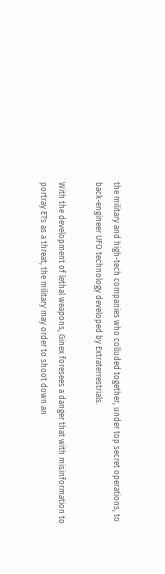the military and high-tech companies who colluded together, under top secret operations, to back-engineer UFO technology developed by Extraterrestrials.

With the development of lethal weapons, Ginex foresees a danger that with misinformation to portray ETs as a threat, the military may order to shoot down an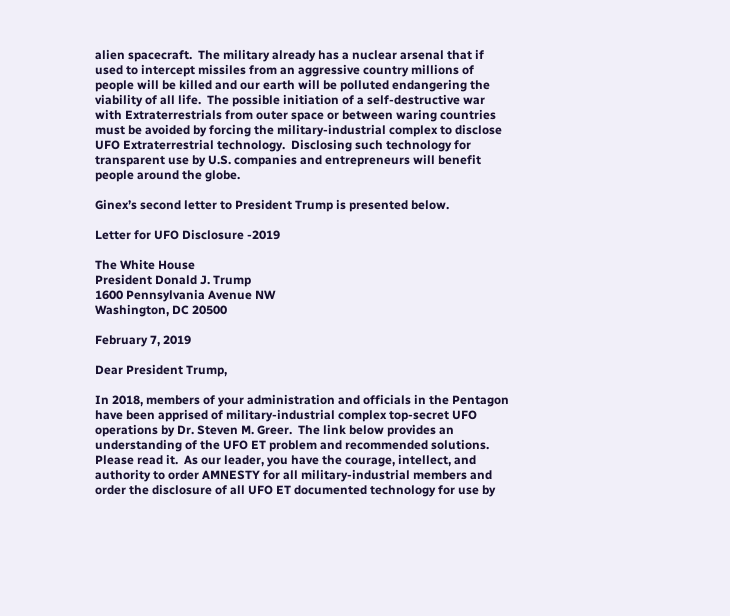alien spacecraft.  The military already has a nuclear arsenal that if used to intercept missiles from an aggressive country millions of people will be killed and our earth will be polluted endangering the viability of all life.  The possible initiation of a self-destructive war with Extraterrestrials from outer space or between waring countries must be avoided by forcing the military-industrial complex to disclose UFO Extraterrestrial technology.  Disclosing such technology for transparent use by U.S. companies and entrepreneurs will benefit people around the globe.

Ginex’s second letter to President Trump is presented below.

Letter for UFO Disclosure -2019

The White House
President Donald J. Trump
1600 Pennsylvania Avenue NW
Washington, DC 20500

February 7, 2019

Dear President Trump,

In 2018, members of your administration and officials in the Pentagon have been apprised of military-industrial complex top-secret UFO operations by Dr. Steven M. Greer.  The link below provides an understanding of the UFO ET problem and recommended solutions.  Please read it.  As our leader, you have the courage, intellect, and authority to order AMNESTY for all military-industrial members and order the disclosure of all UFO ET documented technology for use by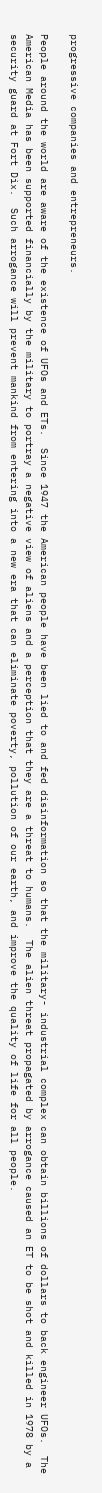progressive companies and entrepreneurs.

People around the world are aware of the existence of UFOs and ETs.  Since 1947 the American people have been lied to and fed disinformation so that the military- industrial complex can obtain billions of dollars to back engineer UFOs.  The American Media has been supported financially by the military to portray a negative view of aliens and a perception that they are a threat to humans.  The alien threat propagated by arrogance caused an ET to be shot and killed in 1978 by a security guard at Fort Dix.  Such arrogance will prevent mankind from entering into a new era that can eliminate poverty, pollution of our earth, and improve the quality of life for all people.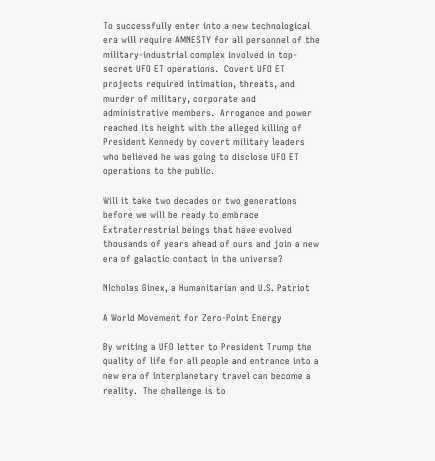To successfully enter into a new technological era will require AMNESTY for all personnel of the military-industrial complex involved in top-secret UFO ET operations.  Covert UFO ET projects required intimation, threats, and murder of military, corporate and administrative members.  Arrogance and power reached its height with the alleged killing of President Kennedy by covert military leaders who believed he was going to disclose UFO ET operations to the public.

Will it take two decades or two generations before we will be ready to embrace Extraterrestrial beings that have evolved thousands of years ahead of ours and join a new era of galactic contact in the universe?

Nicholas Ginex, a Humanitarian and U.S. Patriot

A World Movement for Zero-Point Energy

By writing a UFO letter to President Trump the quality of life for all people and entrance into a new era of interplanetary travel can become a reality.  The challenge is to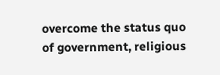overcome the status quo of government, religious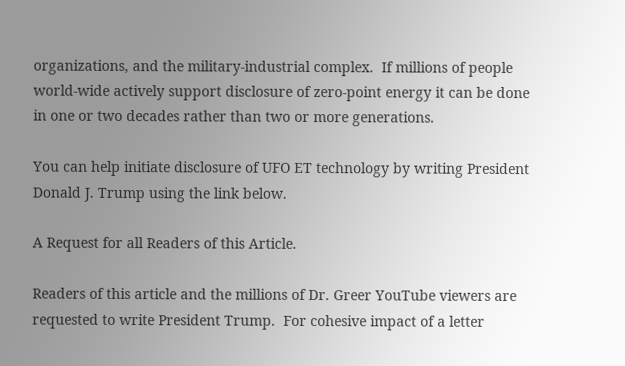organizations, and the military-industrial complex.  If millions of people world-wide actively support disclosure of zero-point energy it can be done in one or two decades rather than two or more generations.

You can help initiate disclosure of UFO ET technology by writing President Donald J. Trump using the link below.

A Request for all Readers of this Article.

Readers of this article and the millions of Dr. Greer YouTube viewers are requested to write President Trump.  For cohesive impact of a letter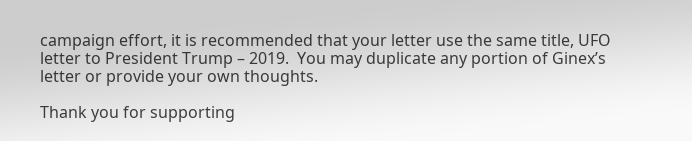campaign effort, it is recommended that your letter use the same title, UFO letter to President Trump – 2019.  You may duplicate any portion of Ginex’s letter or provide your own thoughts.

Thank you for supporting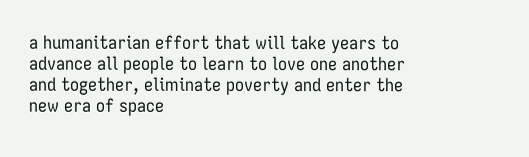a humanitarian effort that will take years to advance all people to learn to love one another and together, eliminate poverty and enter the new era of space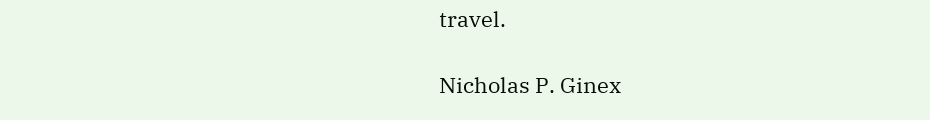travel.

Nicholas P. Ginex